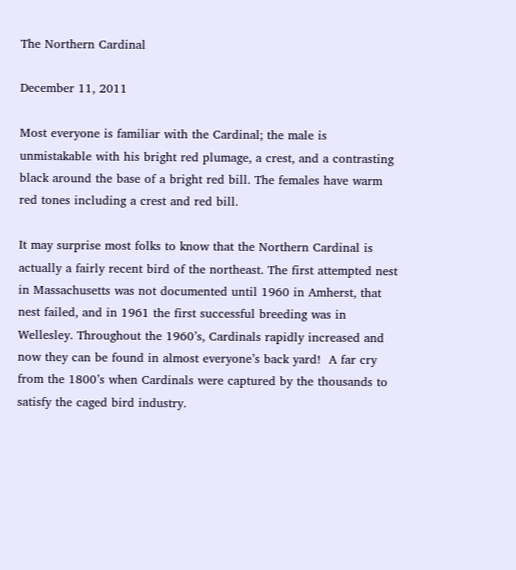The Northern Cardinal

December 11, 2011

Most everyone is familiar with the Cardinal; the male is unmistakable with his bright red plumage, a crest, and a contrasting black around the base of a bright red bill. The females have warm red tones including a crest and red bill.

It may surprise most folks to know that the Northern Cardinal is actually a fairly recent bird of the northeast. The first attempted nest in Massachusetts was not documented until 1960 in Amherst, that nest failed, and in 1961 the first successful breeding was in Wellesley. Throughout the 1960’s, Cardinals rapidly increased and now they can be found in almost everyone’s back yard!  A far cry from the 1800’s when Cardinals were captured by the thousands to satisfy the caged bird industry.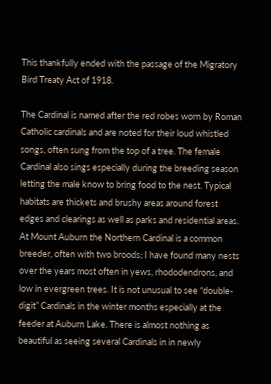This thankfully ended with the passage of the Migratory Bird Treaty Act of 1918.

The Cardinal is named after the red robes worn by Roman Catholic cardinals and are noted for their loud whistled songs, often sung from the top of a tree. The female Cardinal also sings especially during the breeding season letting the male know to bring food to the nest. Typical habitats are thickets and brushy areas around forest edges and clearings as well as parks and residential areas. At Mount Auburn the Northern Cardinal is a common breeder, often with two broods; I have found many nests over the years most often in yews, rhododendrons, and low in evergreen trees. It is not unusual to see “double-digit” Cardinals in the winter months especially at the feeder at Auburn Lake. There is almost nothing as beautiful as seeing several Cardinals in in newly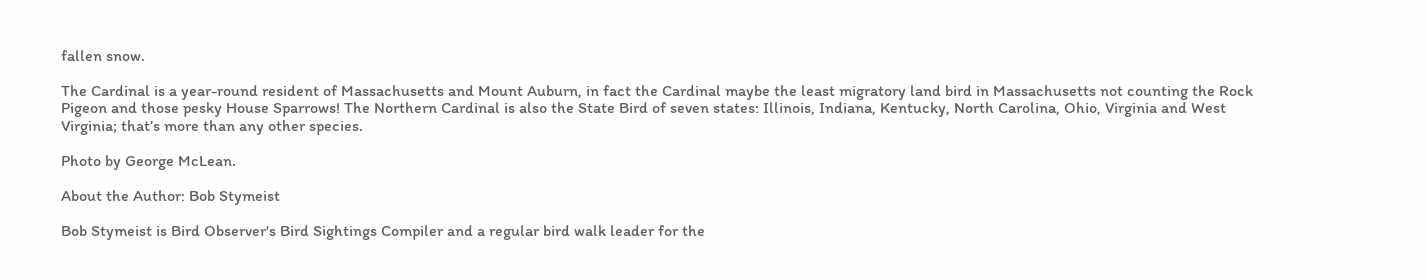fallen snow.

The Cardinal is a year-round resident of Massachusetts and Mount Auburn, in fact the Cardinal maybe the least migratory land bird in Massachusetts not counting the Rock Pigeon and those pesky House Sparrows! The Northern Cardinal is also the State Bird of seven states: Illinois, Indiana, Kentucky, North Carolina, Ohio, Virginia and West Virginia; that’s more than any other species.

Photo by George McLean.

About the Author: Bob Stymeist

Bob Stymeist is Bird Observer's Bird Sightings Compiler and a regular bird walk leader for the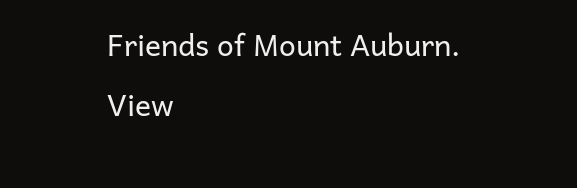Friends of Mount Auburn. View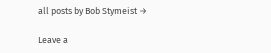all posts by Bob Stymeist →

Leave a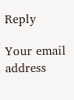Reply

Your email address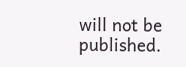will not be published.